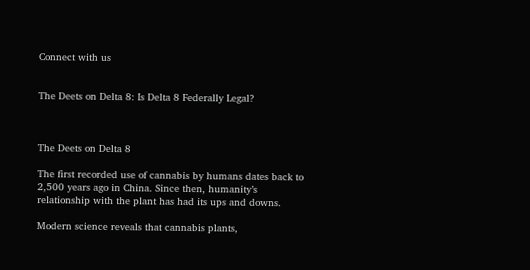Connect with us


The Deets on Delta 8: Is Delta 8 Federally Legal?



The Deets on Delta 8

The first recorded use of cannabis by humans dates back to 2,500 years ago in China. Since then, humanity’s relationship with the plant has had its ups and downs.

Modern science reveals that cannabis plants,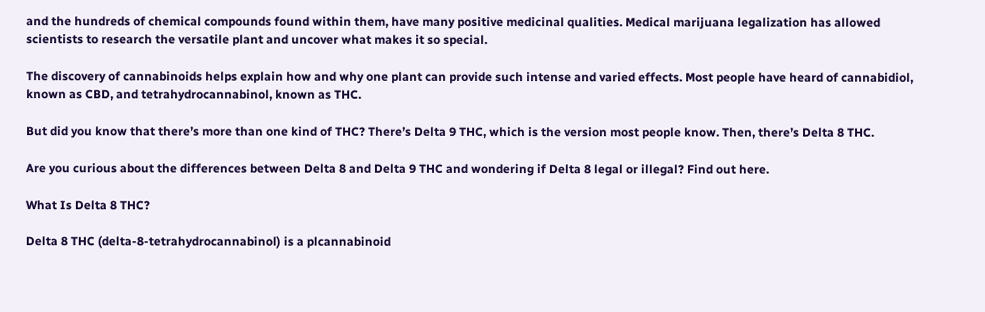and the hundreds of chemical compounds found within them, have many positive medicinal qualities. Medical marijuana legalization has allowed scientists to research the versatile plant and uncover what makes it so special.

The discovery of cannabinoids helps explain how and why one plant can provide such intense and varied effects. Most people have heard of cannabidiol, known as CBD, and tetrahydrocannabinol, known as THC.

But did you know that there’s more than one kind of THC? There’s Delta 9 THC, which is the version most people know. Then, there’s Delta 8 THC.

Are you curious about the differences between Delta 8 and Delta 9 THC and wondering if Delta 8 legal or illegal? Find out here.

What Is Delta 8 THC?

Delta 8 THC (delta-8-tetrahydrocannabinol) is a plcannabinoid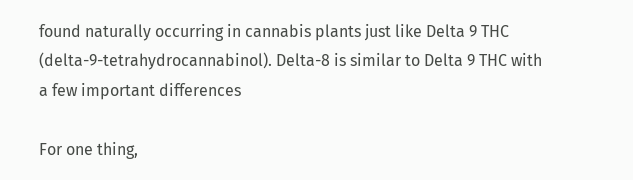found naturally occurring in cannabis plants just like Delta 9 THC (delta-9-tetrahydrocannabinol). Delta-8 is similar to Delta 9 THC with a few important differences

For one thing,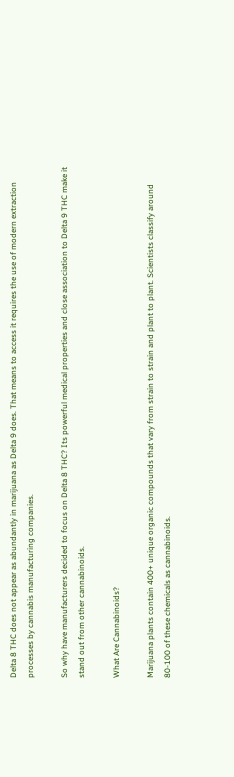Delta 8 THC does not appear as abundantly in marijuana as Delta 9 does. That means to access it requires the use of modern extraction processes by cannabis manufacturing companies.

So why have manufacturers decided to focus on Delta 8 THC? Its powerful medical properties and close association to Delta 9 THC make it stand out from other cannabinoids.

What Are Cannabinoids?

Marijuana plants contain 400+ unique organic compounds that vary from strain to strain and plant to plant. Scientists classify around 80-100 of these chemicals as cannabinoids.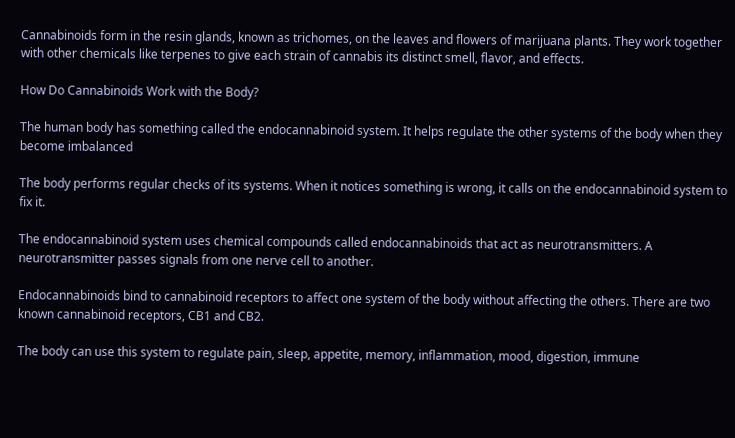Cannabinoids form in the resin glands, known as trichomes, on the leaves and flowers of marijuana plants. They work together with other chemicals like terpenes to give each strain of cannabis its distinct smell, flavor, and effects.

How Do Cannabinoids Work with the Body?

The human body has something called the endocannabinoid system. It helps regulate the other systems of the body when they become imbalanced

The body performs regular checks of its systems. When it notices something is wrong, it calls on the endocannabinoid system to fix it.

The endocannabinoid system uses chemical compounds called endocannabinoids that act as neurotransmitters. A neurotransmitter passes signals from one nerve cell to another.

Endocannabinoids bind to cannabinoid receptors to affect one system of the body without affecting the others. There are two known cannabinoid receptors, CB1 and CB2.

The body can use this system to regulate pain, sleep, appetite, memory, inflammation, mood, digestion, immune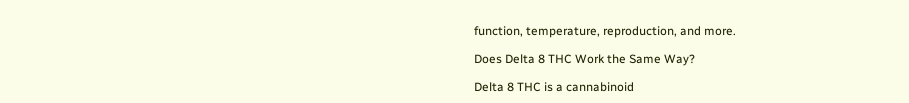function, temperature, reproduction, and more.

Does Delta 8 THC Work the Same Way?

Delta 8 THC is a cannabinoid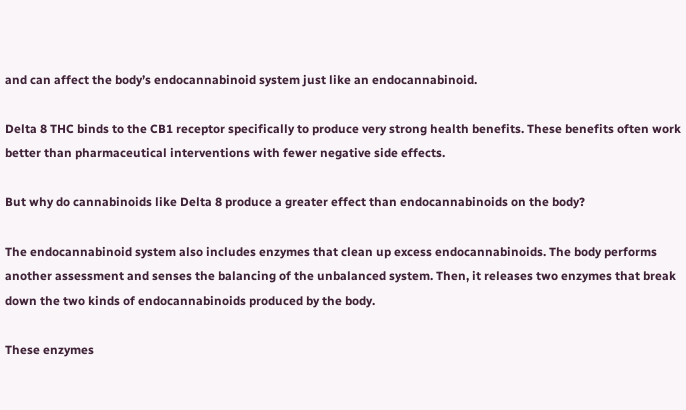and can affect the body’s endocannabinoid system just like an endocannabinoid.

Delta 8 THC binds to the CB1 receptor specifically to produce very strong health benefits. These benefits often work better than pharmaceutical interventions with fewer negative side effects.

But why do cannabinoids like Delta 8 produce a greater effect than endocannabinoids on the body?

The endocannabinoid system also includes enzymes that clean up excess endocannabinoids. The body performs another assessment and senses the balancing of the unbalanced system. Then, it releases two enzymes that break down the two kinds of endocannabinoids produced by the body.

These enzymes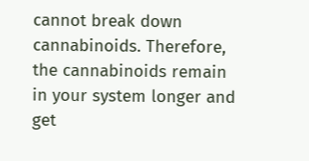cannot break down cannabinoids. Therefore, the cannabinoids remain in your system longer and get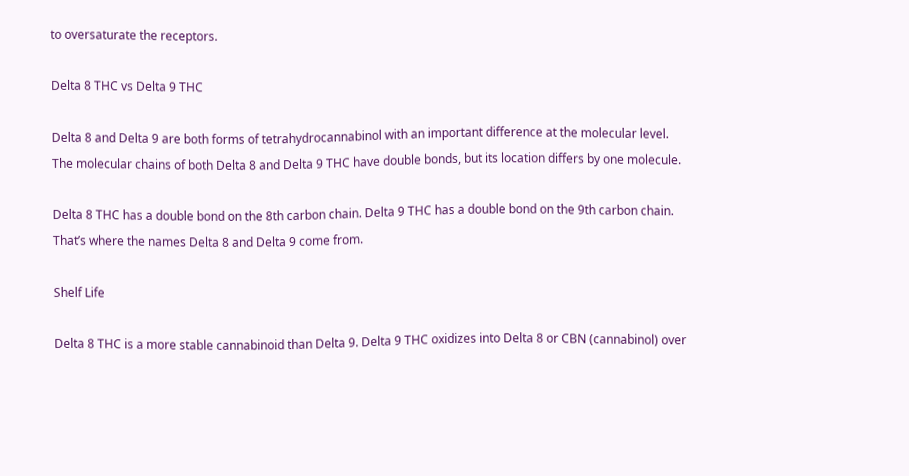to oversaturate the receptors.

Delta 8 THC vs Delta 9 THC

Delta 8 and Delta 9 are both forms of tetrahydrocannabinol with an important difference at the molecular level. The molecular chains of both Delta 8 and Delta 9 THC have double bonds, but its location differs by one molecule.

Delta 8 THC has a double bond on the 8th carbon chain. Delta 9 THC has a double bond on the 9th carbon chain. That’s where the names Delta 8 and Delta 9 come from.

Shelf Life

Delta 8 THC is a more stable cannabinoid than Delta 9. Delta 9 THC oxidizes into Delta 8 or CBN (cannabinol) over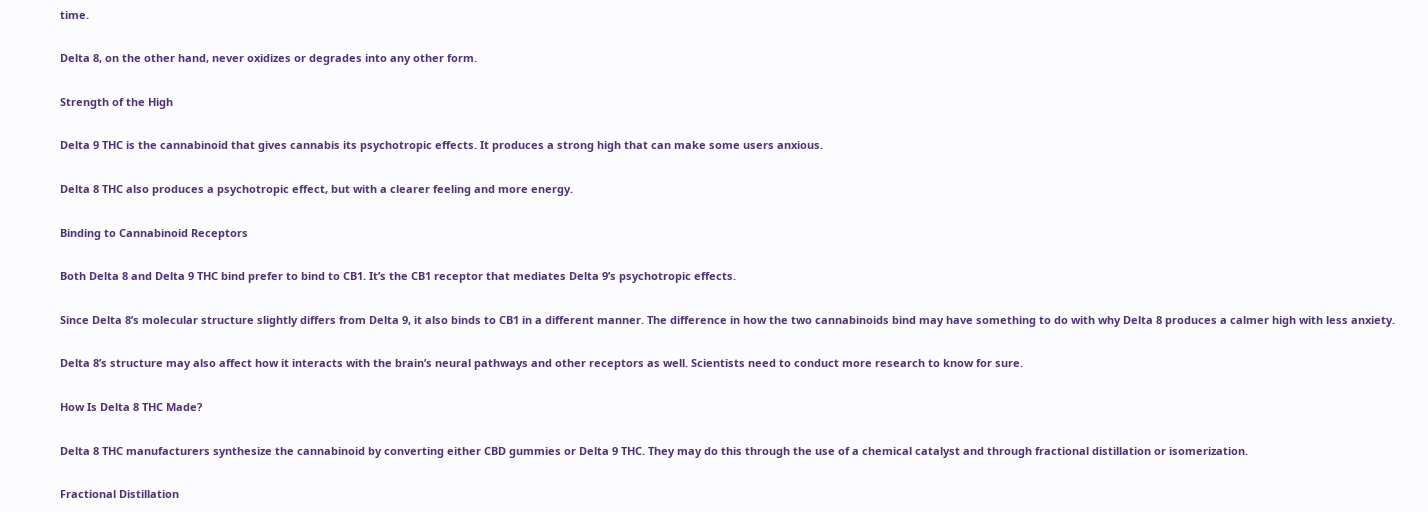time.

Delta 8, on the other hand, never oxidizes or degrades into any other form.

Strength of the High

Delta 9 THC is the cannabinoid that gives cannabis its psychotropic effects. It produces a strong high that can make some users anxious.

Delta 8 THC also produces a psychotropic effect, but with a clearer feeling and more energy.

Binding to Cannabinoid Receptors

Both Delta 8 and Delta 9 THC bind prefer to bind to CB1. It’s the CB1 receptor that mediates Delta 9’s psychotropic effects.

Since Delta 8’s molecular structure slightly differs from Delta 9, it also binds to CB1 in a different manner. The difference in how the two cannabinoids bind may have something to do with why Delta 8 produces a calmer high with less anxiety.

Delta 8’s structure may also affect how it interacts with the brain’s neural pathways and other receptors as well. Scientists need to conduct more research to know for sure.

How Is Delta 8 THC Made?

Delta 8 THC manufacturers synthesize the cannabinoid by converting either CBD gummies or Delta 9 THC. They may do this through the use of a chemical catalyst and through fractional distillation or isomerization.

Fractional Distillation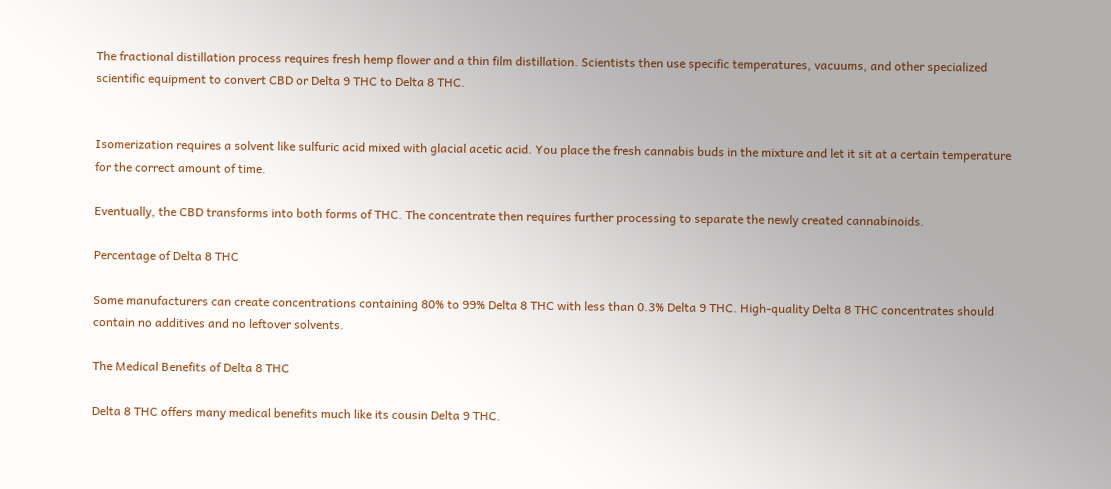The fractional distillation process requires fresh hemp flower and a thin film distillation. Scientists then use specific temperatures, vacuums, and other specialized scientific equipment to convert CBD or Delta 9 THC to Delta 8 THC.


Isomerization requires a solvent like sulfuric acid mixed with glacial acetic acid. You place the fresh cannabis buds in the mixture and let it sit at a certain temperature for the correct amount of time.

Eventually, the CBD transforms into both forms of THC. The concentrate then requires further processing to separate the newly created cannabinoids.

Percentage of Delta 8 THC

Some manufacturers can create concentrations containing 80% to 99% Delta 8 THC with less than 0.3% Delta 9 THC. High-quality Delta 8 THC concentrates should contain no additives and no leftover solvents.

The Medical Benefits of Delta 8 THC

Delta 8 THC offers many medical benefits much like its cousin Delta 9 THC.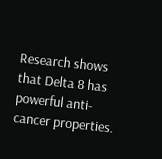Research shows that Delta 8 has powerful anti-cancer properties.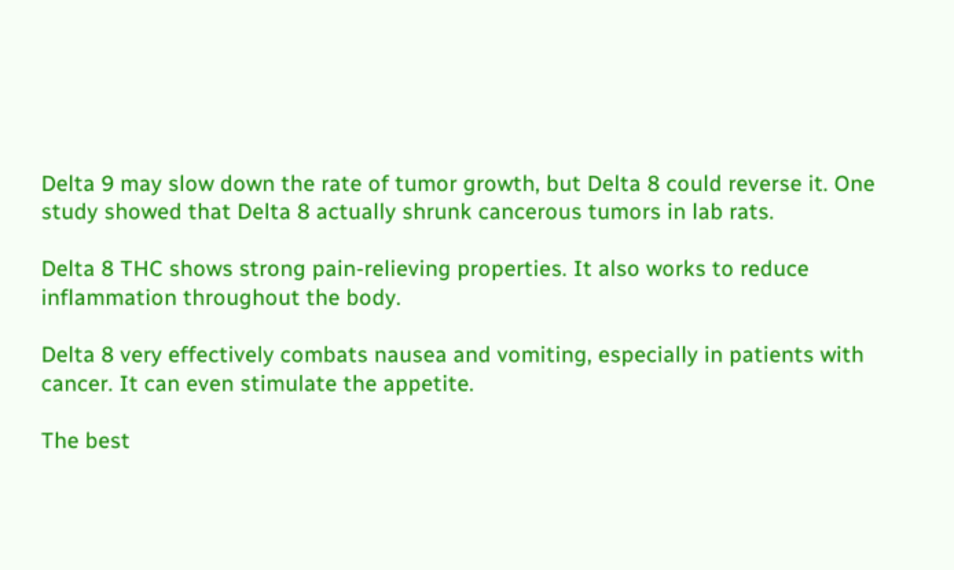Delta 9 may slow down the rate of tumor growth, but Delta 8 could reverse it. One study showed that Delta 8 actually shrunk cancerous tumors in lab rats.

Delta 8 THC shows strong pain-relieving properties. It also works to reduce inflammation throughout the body.

Delta 8 very effectively combats nausea and vomiting, especially in patients with cancer. It can even stimulate the appetite.

The best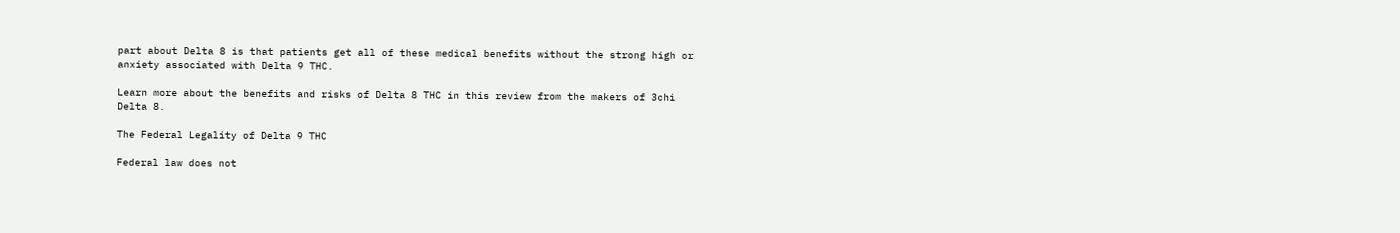part about Delta 8 is that patients get all of these medical benefits without the strong high or anxiety associated with Delta 9 THC.

Learn more about the benefits and risks of Delta 8 THC in this review from the makers of 3chi Delta 8.

The Federal Legality of Delta 9 THC

Federal law does not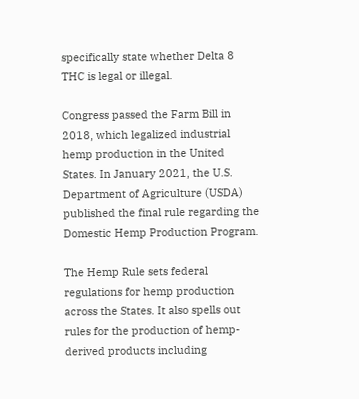specifically state whether Delta 8 THC is legal or illegal.

Congress passed the Farm Bill in 2018, which legalized industrial hemp production in the United States. In January 2021, the U.S. Department of Agriculture (USDA) published the final rule regarding the Domestic Hemp Production Program.

The Hemp Rule sets federal regulations for hemp production across the States. It also spells out rules for the production of hemp-derived products including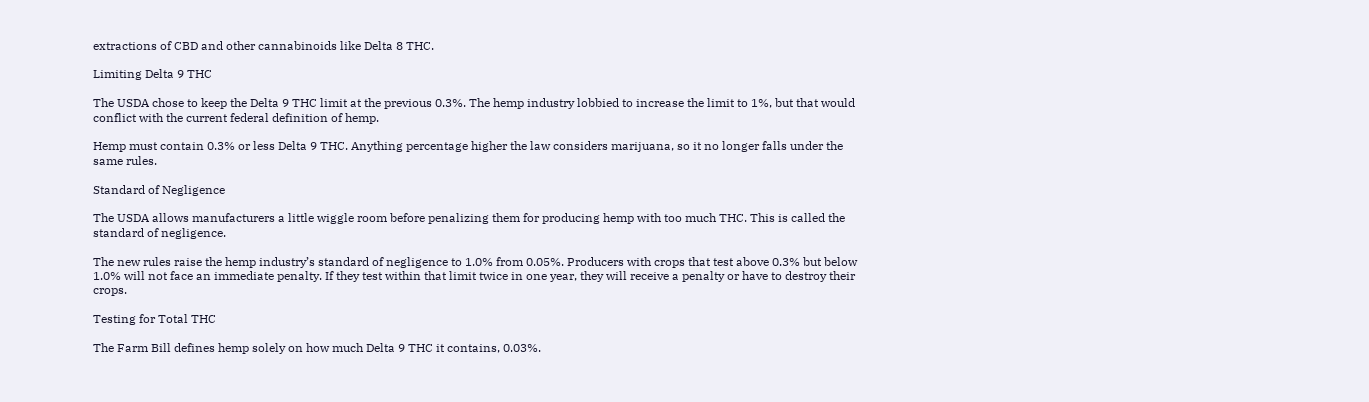extractions of CBD and other cannabinoids like Delta 8 THC.

Limiting Delta 9 THC

The USDA chose to keep the Delta 9 THC limit at the previous 0.3%. The hemp industry lobbied to increase the limit to 1%, but that would conflict with the current federal definition of hemp.

Hemp must contain 0.3% or less Delta 9 THC. Anything percentage higher the law considers marijuana, so it no longer falls under the same rules.

Standard of Negligence

The USDA allows manufacturers a little wiggle room before penalizing them for producing hemp with too much THC. This is called the standard of negligence.

The new rules raise the hemp industry’s standard of negligence to 1.0% from 0.05%. Producers with crops that test above 0.3% but below 1.0% will not face an immediate penalty. If they test within that limit twice in one year, they will receive a penalty or have to destroy their crops.

Testing for Total THC

The Farm Bill defines hemp solely on how much Delta 9 THC it contains, 0.03%.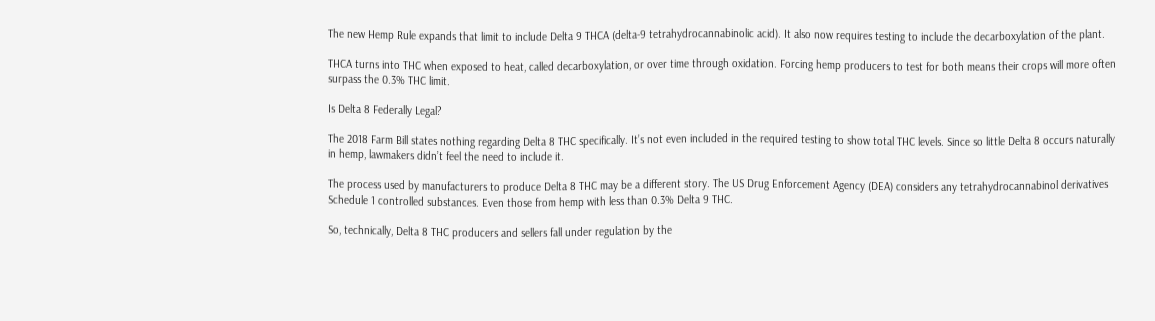The new Hemp Rule expands that limit to include Delta 9 THCA (delta-9 tetrahydrocannabinolic acid). It also now requires testing to include the decarboxylation of the plant.

THCA turns into THC when exposed to heat, called decarboxylation, or over time through oxidation. Forcing hemp producers to test for both means their crops will more often surpass the 0.3% THC limit.

Is Delta 8 Federally Legal?

The 2018 Farm Bill states nothing regarding Delta 8 THC specifically. It’s not even included in the required testing to show total THC levels. Since so little Delta 8 occurs naturally in hemp, lawmakers didn’t feel the need to include it.

The process used by manufacturers to produce Delta 8 THC may be a different story. The US Drug Enforcement Agency (DEA) considers any tetrahydrocannabinol derivatives Schedule 1 controlled substances. Even those from hemp with less than 0.3% Delta 9 THC.

So, technically, Delta 8 THC producers and sellers fall under regulation by the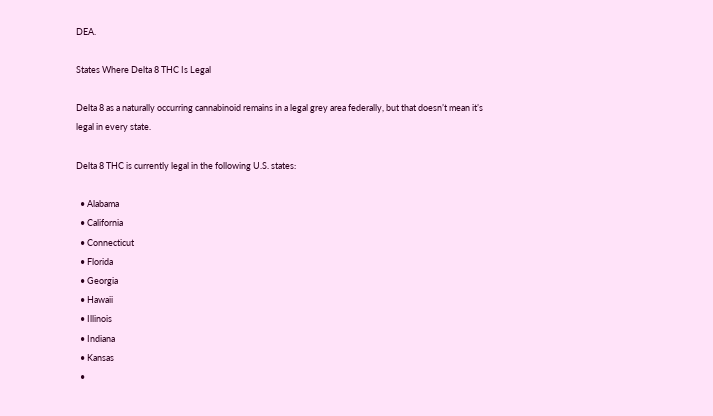DEA.

States Where Delta 8 THC Is Legal

Delta 8 as a naturally occurring cannabinoid remains in a legal grey area federally, but that doesn’t mean it’s legal in every state.

Delta 8 THC is currently legal in the following U.S. states:

  • Alabama
  • California
  • Connecticut
  • Florida
  • Georgia
  • Hawaii
  • Illinois
  • Indiana
  • Kansas
  •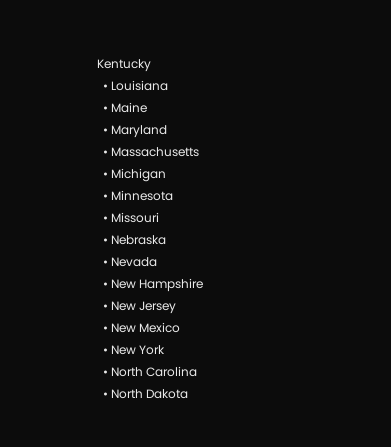Kentucky
  • Louisiana
  • Maine
  • Maryland
  • Massachusetts
  • Michigan
  • Minnesota
  • Missouri
  • Nebraska
  • Nevada
  • New Hampshire
  • New Jersey
  • New Mexico
  • New York
  • North Carolina
  • North Dakota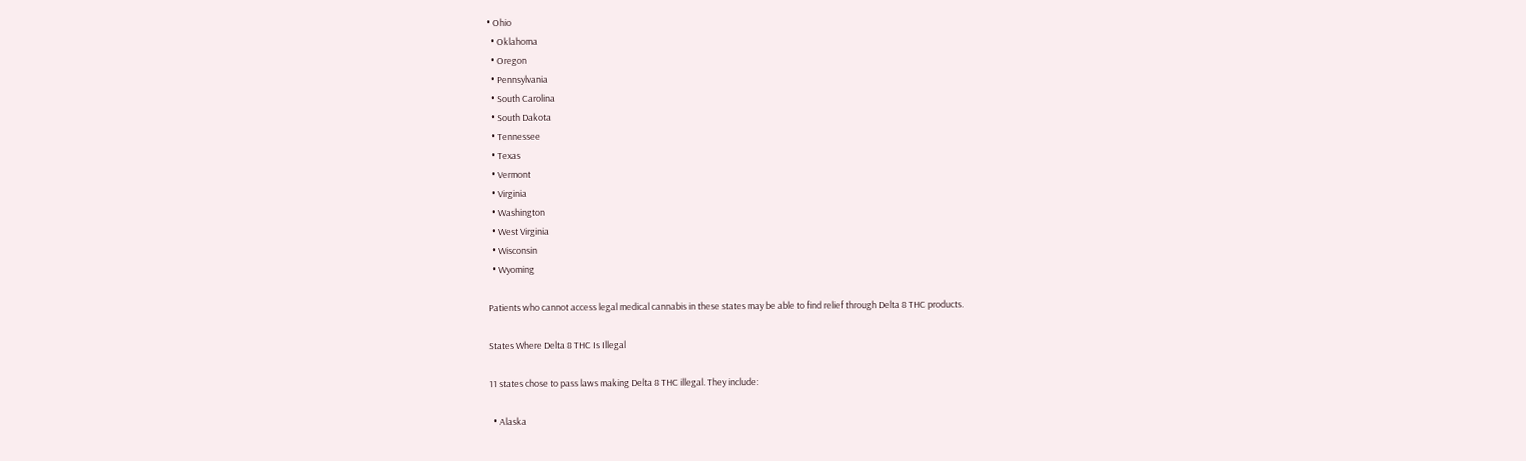• Ohio
  • Oklahoma
  • Oregon
  • Pennsylvania
  • South Carolina
  • South Dakota
  • Tennessee
  • Texas
  • Vermont
  • Virginia
  • Washington
  • West Virginia
  • Wisconsin
  • Wyoming

Patients who cannot access legal medical cannabis in these states may be able to find relief through Delta 8 THC products.

States Where Delta 8 THC Is Illegal

11 states chose to pass laws making Delta 8 THC illegal. They include:

  • Alaska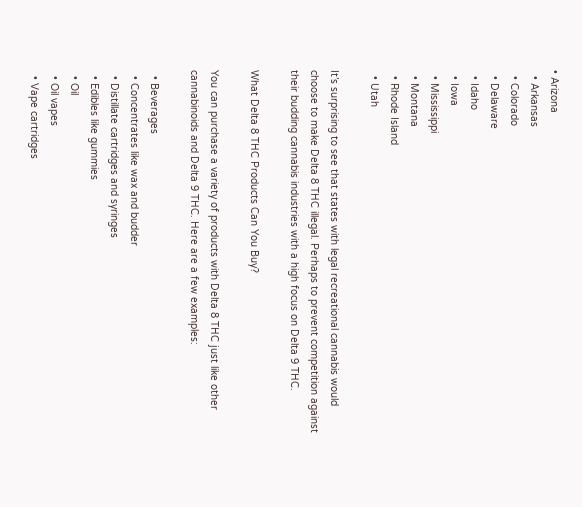• Arizona
  • Arkansas
  • Colorado
  • Delaware
  • Idaho
  • Iowa
  • Mississippi
  • Montana
  • Rhode Island
  • Utah

It’s surprising to see that states with legal recreational cannabis would choose to make Delta 8 THC illegal. Perhaps to prevent competition against their budding cannabis industries with a high focus on Delta 9 THC.

What Delta 8 THC Products Can You Buy?

You can purchase a variety of products with Delta 8 THC just like other cannabinoids and Delta 9 THC. Here are a few examples:

  • Beverages
  • Concentrates like wax and budder
  • Distillate cartridges and syringes
  • Edibles like gummies
  • Oil
  • Oil vapes
  • Vape cartridges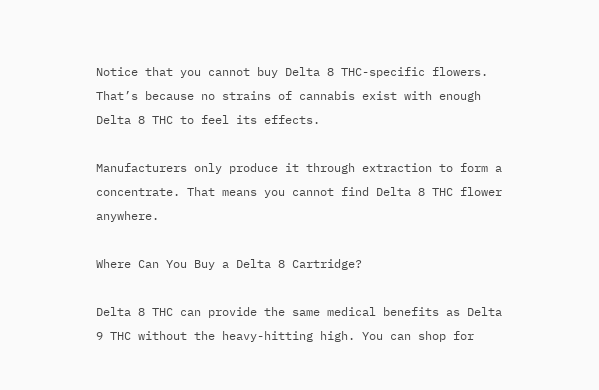Notice that you cannot buy Delta 8 THC-specific flowers. That’s because no strains of cannabis exist with enough Delta 8 THC to feel its effects.

Manufacturers only produce it through extraction to form a concentrate. That means you cannot find Delta 8 THC flower anywhere.

Where Can You Buy a Delta 8 Cartridge?

Delta 8 THC can provide the same medical benefits as Delta 9 THC without the heavy-hitting high. You can shop for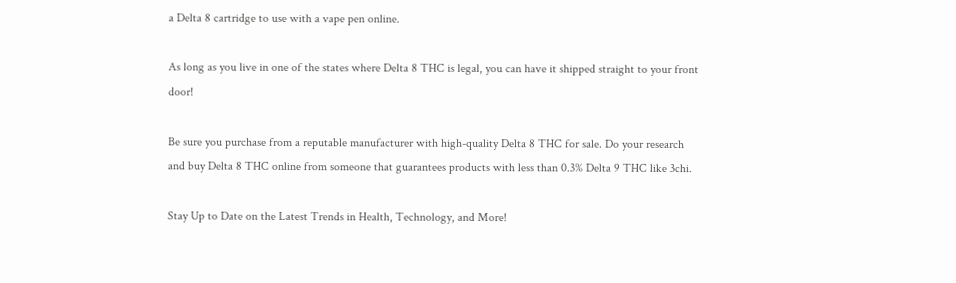a Delta 8 cartridge to use with a vape pen online.

As long as you live in one of the states where Delta 8 THC is legal, you can have it shipped straight to your front door!

Be sure you purchase from a reputable manufacturer with high-quality Delta 8 THC for sale. Do your research and buy Delta 8 THC online from someone that guarantees products with less than 0.3% Delta 9 THC like 3chi.

Stay Up to Date on the Latest Trends in Health, Technology, and More!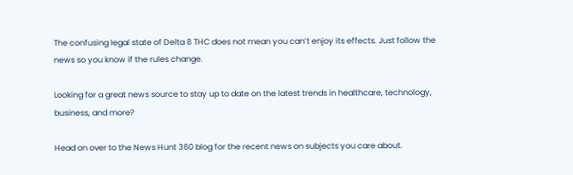The confusing legal state of Delta 8 THC does not mean you can’t enjoy its effects. Just follow the news so you know if the rules change.

Looking for a great news source to stay up to date on the latest trends in healthcare, technology, business, and more?

Head on over to the News Hunt 360 blog for the recent news on subjects you care about.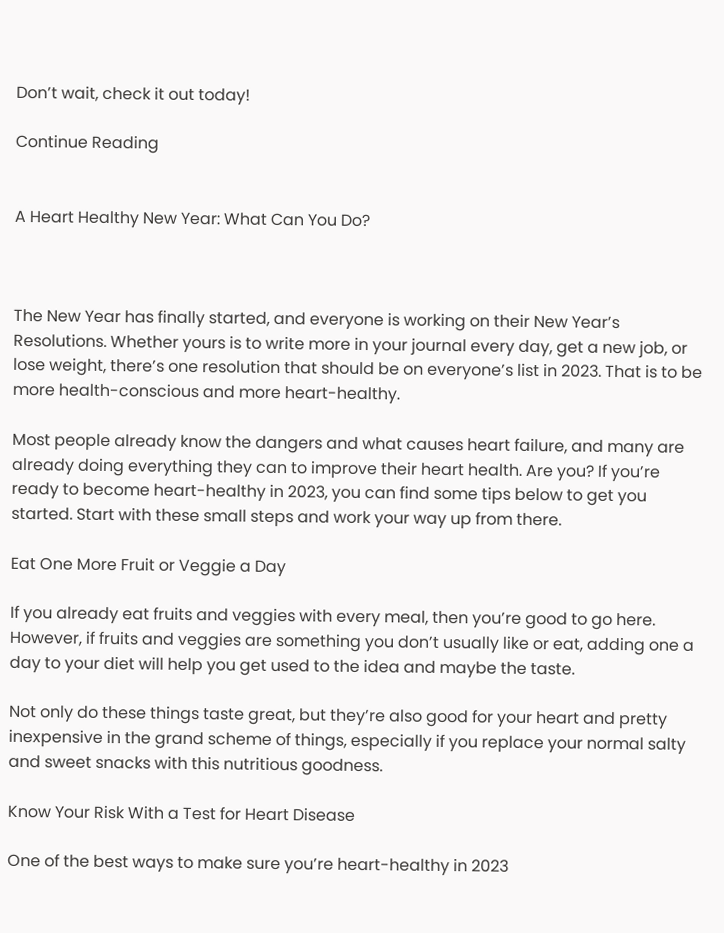Don’t wait, check it out today!

Continue Reading


A Heart Healthy New Year: What Can You Do?



The New Year has finally started, and everyone is working on their New Year’s Resolutions. Whether yours is to write more in your journal every day, get a new job, or lose weight, there’s one resolution that should be on everyone’s list in 2023. That is to be more health-conscious and more heart-healthy.

Most people already know the dangers and what causes heart failure, and many are already doing everything they can to improve their heart health. Are you? If you’re ready to become heart-healthy in 2023, you can find some tips below to get you started. Start with these small steps and work your way up from there.

Eat One More Fruit or Veggie a Day

If you already eat fruits and veggies with every meal, then you’re good to go here. However, if fruits and veggies are something you don’t usually like or eat, adding one a day to your diet will help you get used to the idea and maybe the taste.

Not only do these things taste great, but they’re also good for your heart and pretty inexpensive in the grand scheme of things, especially if you replace your normal salty and sweet snacks with this nutritious goodness.

Know Your Risk With a Test for Heart Disease

One of the best ways to make sure you’re heart-healthy in 2023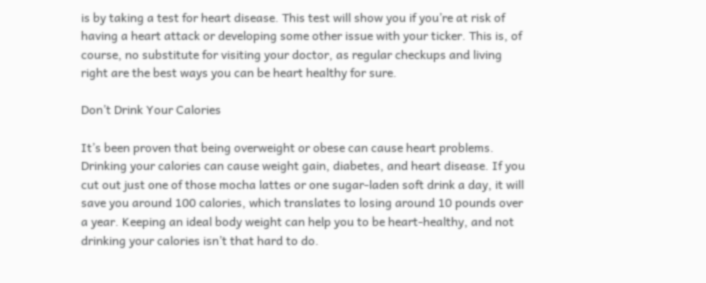is by taking a test for heart disease. This test will show you if you’re at risk of having a heart attack or developing some other issue with your ticker. This is, of course, no substitute for visiting your doctor, as regular checkups and living right are the best ways you can be heart healthy for sure.

Don’t Drink Your Calories

It’s been proven that being overweight or obese can cause heart problems. Drinking your calories can cause weight gain, diabetes, and heart disease. If you cut out just one of those mocha lattes or one sugar-laden soft drink a day, it will save you around 100 calories, which translates to losing around 10 pounds over a year. Keeping an ideal body weight can help you to be heart-healthy, and not drinking your calories isn’t that hard to do.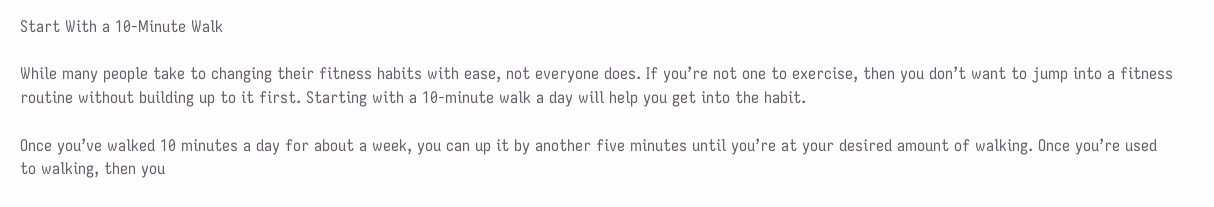Start With a 10-Minute Walk

While many people take to changing their fitness habits with ease, not everyone does. If you’re not one to exercise, then you don’t want to jump into a fitness routine without building up to it first. Starting with a 10-minute walk a day will help you get into the habit.

Once you’ve walked 10 minutes a day for about a week, you can up it by another five minutes until you’re at your desired amount of walking. Once you’re used to walking, then you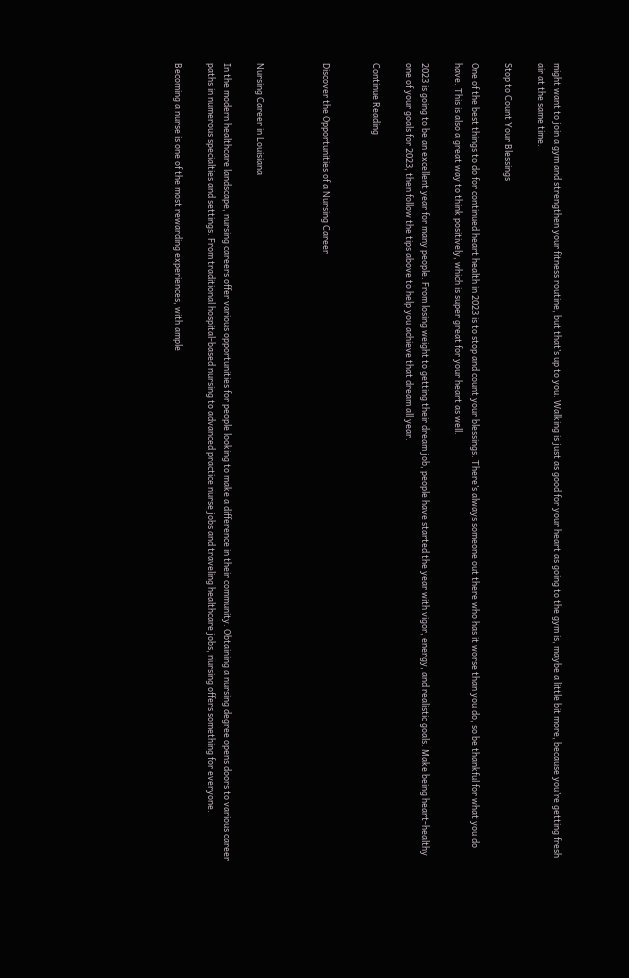might want to join a gym and strengthen your fitness routine, but that’s up to you. Walking is just as good for your heart as going to the gym is, maybe a little bit more, because you’re getting fresh air at the same time.

Stop to Count Your Blessings

One of the best things to do for continued heart health in 2023 is to stop and count your blessings. There’s always someone out there who has it worse than you do, so be thankful for what you do have. This is also a great way to think positively, which is super great for your heart as well.

2023 is going to be an excellent year for many people. From losing weight to getting their dream job, people have started the year with vigor, energy, and realistic goals. Make being heart-healthy one of your goals for 2023, then follow the tips above to help you achieve that dream all year.

Continue Reading


Discover the Opportunities of a Nursing Career



Nursing Career in Louisiana

In the modern healthcare landscape, nursing careers offer various opportunities for people looking to make a difference in their community. Obtaining a nursing degree opens doors to various career paths in numerous specialties and settings. From traditional hospital-based nursing to advanced practice nurse jobs and traveling healthcare jobs, nursing offers something for everyone.

Becoming a nurse is one of the most rewarding experiences, with ample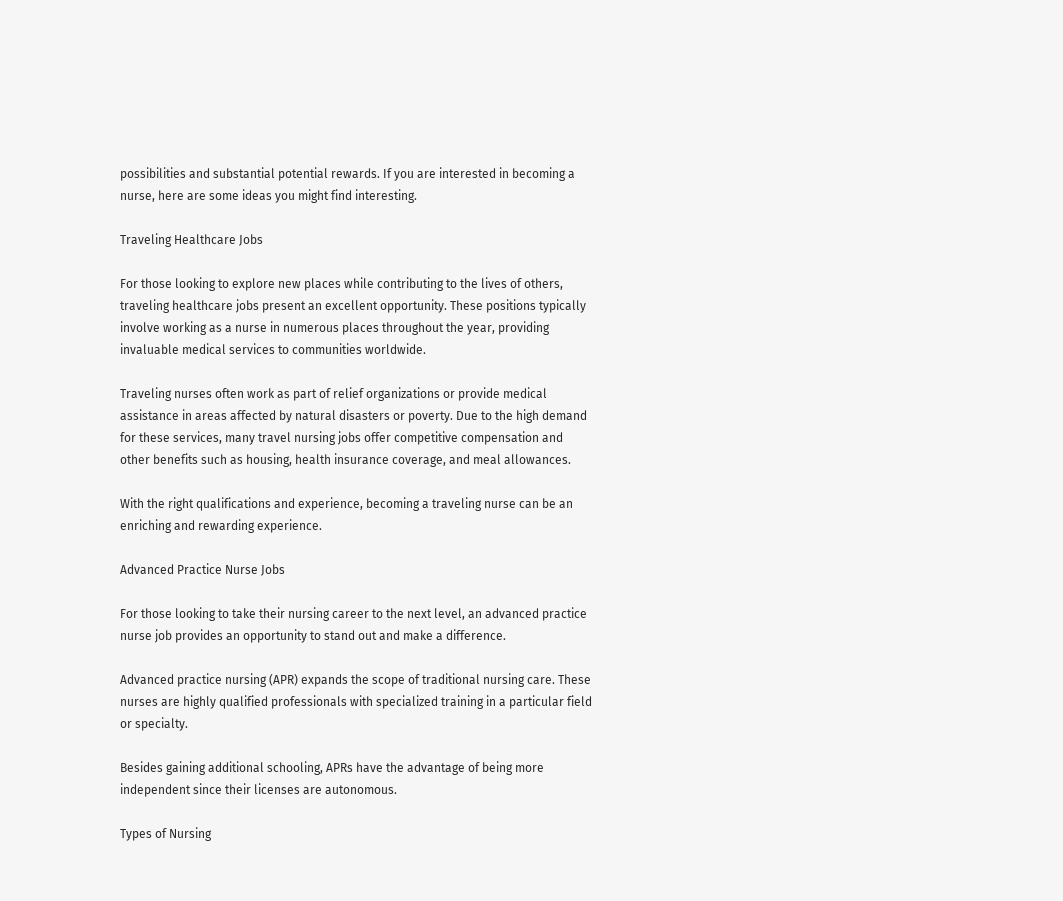possibilities and substantial potential rewards. If you are interested in becoming a nurse, here are some ideas you might find interesting.

Traveling Healthcare Jobs

For those looking to explore new places while contributing to the lives of others, traveling healthcare jobs present an excellent opportunity. These positions typically involve working as a nurse in numerous places throughout the year, providing invaluable medical services to communities worldwide.

Traveling nurses often work as part of relief organizations or provide medical assistance in areas affected by natural disasters or poverty. Due to the high demand for these services, many travel nursing jobs offer competitive compensation and other benefits such as housing, health insurance coverage, and meal allowances.

With the right qualifications and experience, becoming a traveling nurse can be an enriching and rewarding experience.

Advanced Practice Nurse Jobs

For those looking to take their nursing career to the next level, an advanced practice nurse job provides an opportunity to stand out and make a difference.

Advanced practice nursing (APR) expands the scope of traditional nursing care. These nurses are highly qualified professionals with specialized training in a particular field or specialty.

Besides gaining additional schooling, APRs have the advantage of being more independent since their licenses are autonomous.

Types of Nursing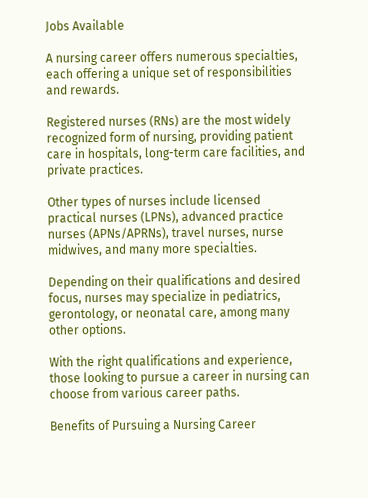Jobs Available

A nursing career offers numerous specialties, each offering a unique set of responsibilities and rewards.

Registered nurses (RNs) are the most widely recognized form of nursing, providing patient care in hospitals, long-term care facilities, and private practices.

Other types of nurses include licensed practical nurses (LPNs), advanced practice nurses (APNs/APRNs), travel nurses, nurse midwives, and many more specialties.

Depending on their qualifications and desired focus, nurses may specialize in pediatrics, gerontology, or neonatal care, among many other options.

With the right qualifications and experience, those looking to pursue a career in nursing can choose from various career paths.

Benefits of Pursuing a Nursing Career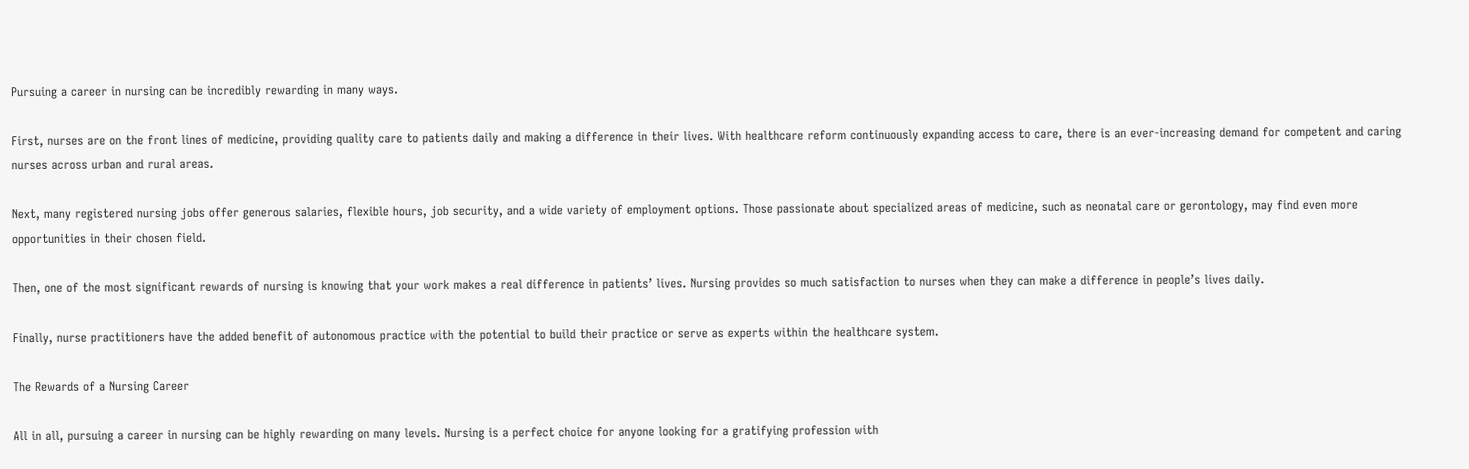Pursuing a career in nursing can be incredibly rewarding in many ways.

First, nurses are on the front lines of medicine, providing quality care to patients daily and making a difference in their lives. With healthcare reform continuously expanding access to care, there is an ever-increasing demand for competent and caring nurses across urban and rural areas.

Next, many registered nursing jobs offer generous salaries, flexible hours, job security, and a wide variety of employment options. Those passionate about specialized areas of medicine, such as neonatal care or gerontology, may find even more opportunities in their chosen field.

Then, one of the most significant rewards of nursing is knowing that your work makes a real difference in patients’ lives. Nursing provides so much satisfaction to nurses when they can make a difference in people’s lives daily.

Finally, nurse practitioners have the added benefit of autonomous practice with the potential to build their practice or serve as experts within the healthcare system.

The Rewards of a Nursing Career

All in all, pursuing a career in nursing can be highly rewarding on many levels. Nursing is a perfect choice for anyone looking for a gratifying profession with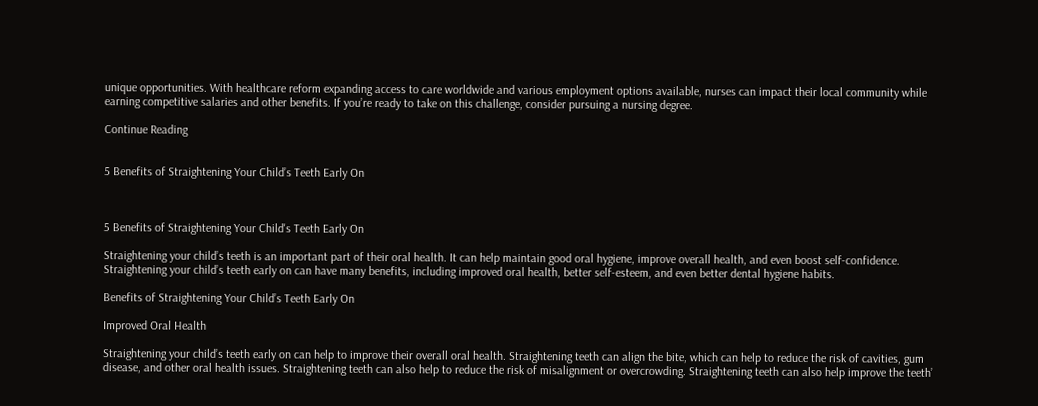unique opportunities. With healthcare reform expanding access to care worldwide and various employment options available, nurses can impact their local community while earning competitive salaries and other benefits. If you’re ready to take on this challenge, consider pursuing a nursing degree.

Continue Reading


5 Benefits of Straightening Your Child’s Teeth Early On



5 Benefits of Straightening Your Child's Teeth Early On

Straightening your child’s teeth is an important part of their oral health. It can help maintain good oral hygiene, improve overall health, and even boost self-confidence. Straightening your child’s teeth early on can have many benefits, including improved oral health, better self-esteem, and even better dental hygiene habits.

Benefits of Straightening Your Child’s Teeth Early On

Improved Oral Health

Straightening your child’s teeth early on can help to improve their overall oral health. Straightening teeth can align the bite, which can help to reduce the risk of cavities, gum disease, and other oral health issues. Straightening teeth can also help to reduce the risk of misalignment or overcrowding. Straightening teeth can also help improve the teeth’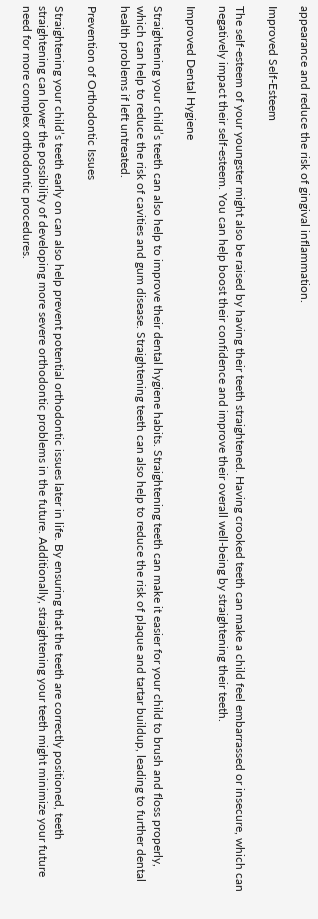appearance and reduce the risk of gingival inflammation.

Improved Self-Esteem

The self-esteem of your youngster might also be raised by having their teeth straightened. Having crooked teeth can make a child feel embarrassed or insecure, which can negatively impact their self-esteem. You can help boost their confidence and improve their overall well-being by straightening their teeth.

Improved Dental Hygiene

Straightening your child’s teeth can also help to improve their dental hygiene habits. Straightening teeth can make it easier for your child to brush and floss properly, which can help to reduce the risk of cavities and gum disease. Straightening teeth can also help to reduce the risk of plaque and tartar buildup, leading to further dental health problems if left untreated.

Prevention of Orthodontic Issues

Straightening your child’s teeth early on can also help prevent potential orthodontic issues later in life. By ensuring that the teeth are correctly positioned, teeth straightening can lower the possibility of developing more severe orthodontic problems in the future. Additionally, straightening your teeth might minimize your future need for more complex orthodontic procedures.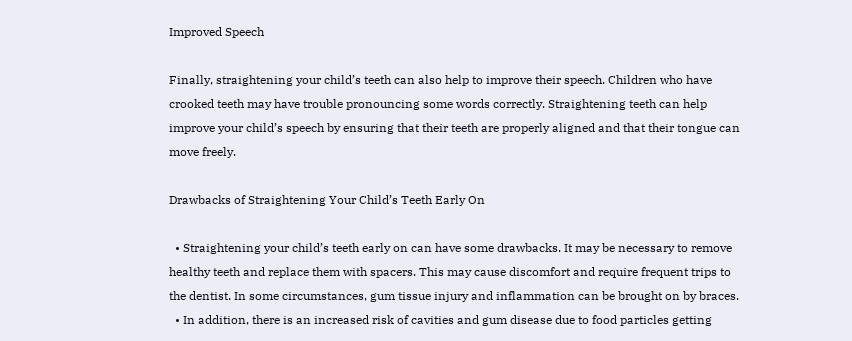Improved Speech

Finally, straightening your child’s teeth can also help to improve their speech. Children who have crooked teeth may have trouble pronouncing some words correctly. Straightening teeth can help improve your child’s speech by ensuring that their teeth are properly aligned and that their tongue can move freely.

Drawbacks of Straightening Your Child’s Teeth Early On

  • Straightening your child’s teeth early on can have some drawbacks. It may be necessary to remove healthy teeth and replace them with spacers. This may cause discomfort and require frequent trips to the dentist. In some circumstances, gum tissue injury and inflammation can be brought on by braces.
  • In addition, there is an increased risk of cavities and gum disease due to food particles getting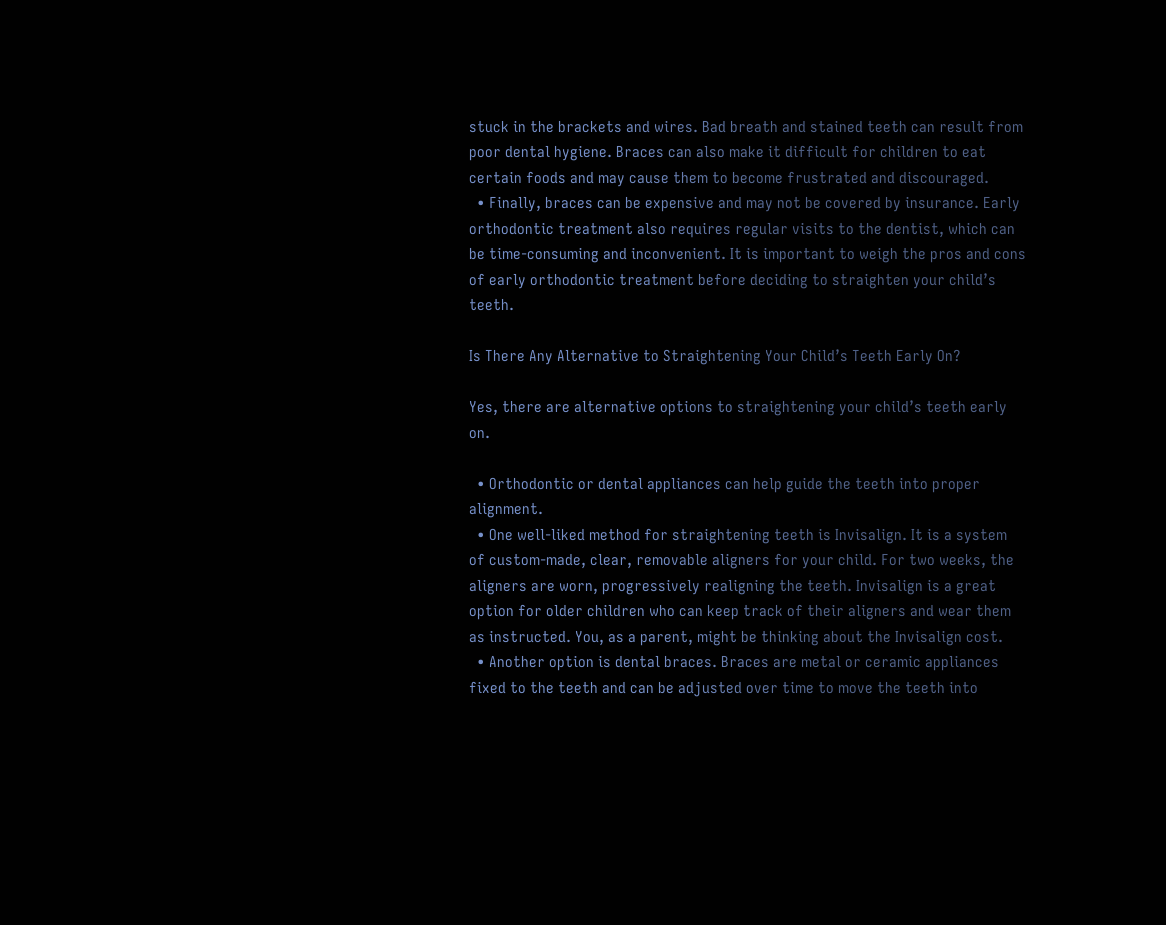stuck in the brackets and wires. Bad breath and stained teeth can result from poor dental hygiene. Braces can also make it difficult for children to eat certain foods and may cause them to become frustrated and discouraged.
  • Finally, braces can be expensive and may not be covered by insurance. Early orthodontic treatment also requires regular visits to the dentist, which can be time-consuming and inconvenient. It is important to weigh the pros and cons of early orthodontic treatment before deciding to straighten your child’s teeth.

Is There Any Alternative to Straightening Your Child’s Teeth Early On?

Yes, there are alternative options to straightening your child’s teeth early on.

  • Orthodontic or dental appliances can help guide the teeth into proper alignment.
  • One well-liked method for straightening teeth is Invisalign. It is a system of custom-made, clear, removable aligners for your child. For two weeks, the aligners are worn, progressively realigning the teeth. Invisalign is a great option for older children who can keep track of their aligners and wear them as instructed. You, as a parent, might be thinking about the Invisalign cost.
  • Another option is dental braces. Braces are metal or ceramic appliances fixed to the teeth and can be adjusted over time to move the teeth into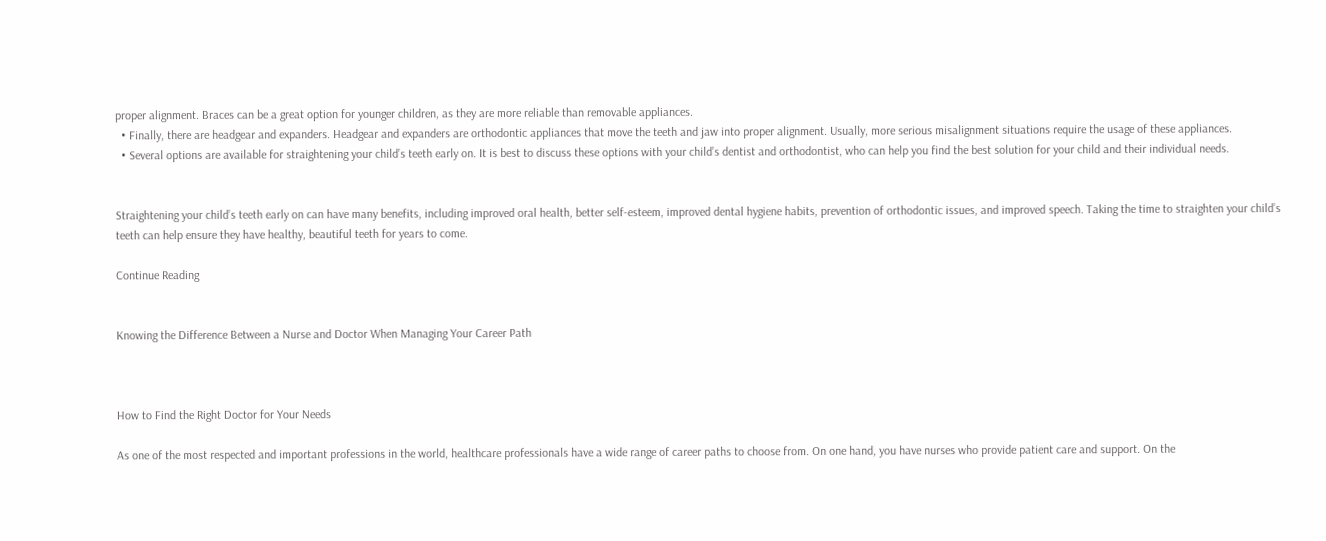proper alignment. Braces can be a great option for younger children, as they are more reliable than removable appliances.
  • Finally, there are headgear and expanders. Headgear and expanders are orthodontic appliances that move the teeth and jaw into proper alignment. Usually, more serious misalignment situations require the usage of these appliances.
  • Several options are available for straightening your child’s teeth early on. It is best to discuss these options with your child’s dentist and orthodontist, who can help you find the best solution for your child and their individual needs.


Straightening your child’s teeth early on can have many benefits, including improved oral health, better self-esteem, improved dental hygiene habits, prevention of orthodontic issues, and improved speech. Taking the time to straighten your child’s teeth can help ensure they have healthy, beautiful teeth for years to come.

Continue Reading


Knowing the Difference Between a Nurse and Doctor When Managing Your Career Path



How to Find the Right Doctor for Your Needs

As one of the most respected and important professions in the world, healthcare professionals have a wide range of career paths to choose from. On one hand, you have nurses who provide patient care and support. On the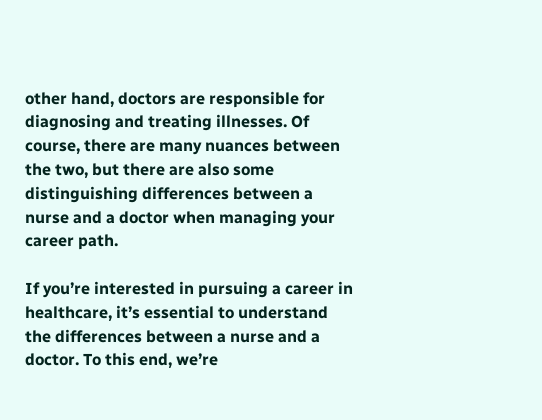other hand, doctors are responsible for diagnosing and treating illnesses. Of course, there are many nuances between the two, but there are also some distinguishing differences between a nurse and a doctor when managing your career path.

If you’re interested in pursuing a career in healthcare, it’s essential to understand the differences between a nurse and a doctor. To this end, we’re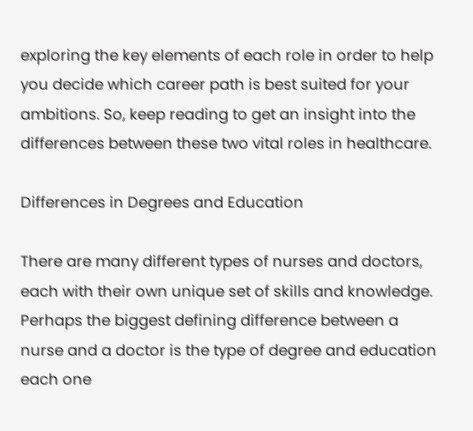exploring the key elements of each role in order to help you decide which career path is best suited for your ambitions. So, keep reading to get an insight into the differences between these two vital roles in healthcare.

Differences in Degrees and Education

There are many different types of nurses and doctors, each with their own unique set of skills and knowledge. Perhaps the biggest defining difference between a nurse and a doctor is the type of degree and education each one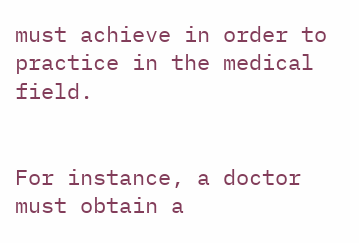must achieve in order to practice in the medical field.


For instance, a doctor must obtain a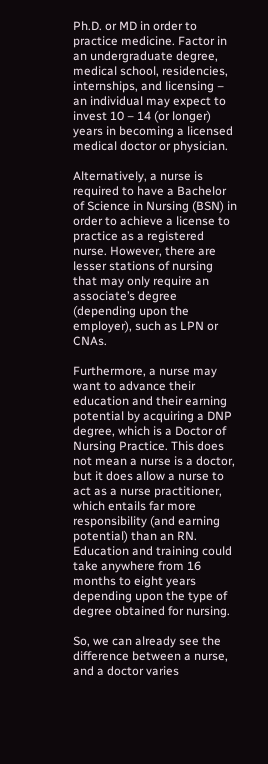Ph.D. or MD in order to practice medicine. Factor in an undergraduate degree, medical school, residencies, internships, and licensing – an individual may expect to invest 10 – 14 (or longer) years in becoming a licensed medical doctor or physician.

Alternatively, a nurse is required to have a Bachelor of Science in Nursing (BSN) in order to achieve a license to practice as a registered nurse. However, there are lesser stations of nursing that may only require an associate’s degree (depending upon the employer), such as LPN or CNAs.

Furthermore, a nurse may want to advance their education and their earning potential by acquiring a DNP degree, which is a Doctor of Nursing Practice. This does not mean a nurse is a doctor, but it does allow a nurse to act as a nurse practitioner, which entails far more responsibility (and earning potential) than an RN. Education and training could take anywhere from 16 months to eight years depending upon the type of degree obtained for nursing.

So, we can already see the difference between a nurse, and a doctor varies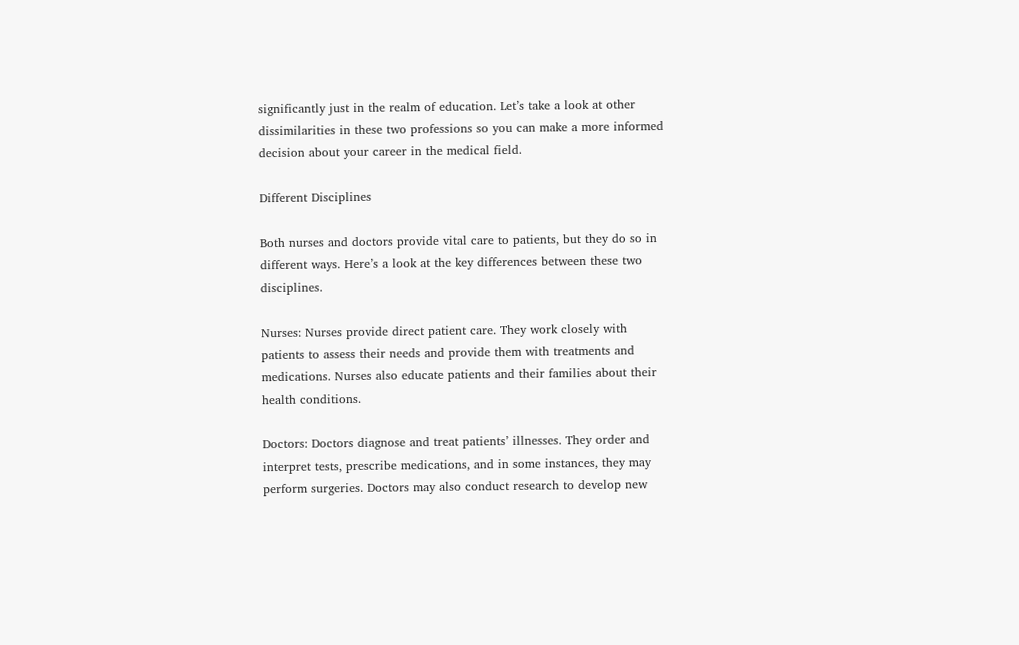significantly just in the realm of education. Let’s take a look at other dissimilarities in these two professions so you can make a more informed decision about your career in the medical field.

Different Disciplines

Both nurses and doctors provide vital care to patients, but they do so in different ways. Here’s a look at the key differences between these two disciplines.

Nurses: Nurses provide direct patient care. They work closely with patients to assess their needs and provide them with treatments and medications. Nurses also educate patients and their families about their health conditions.

Doctors: Doctors diagnose and treat patients’ illnesses. They order and interpret tests, prescribe medications, and in some instances, they may perform surgeries. Doctors may also conduct research to develop new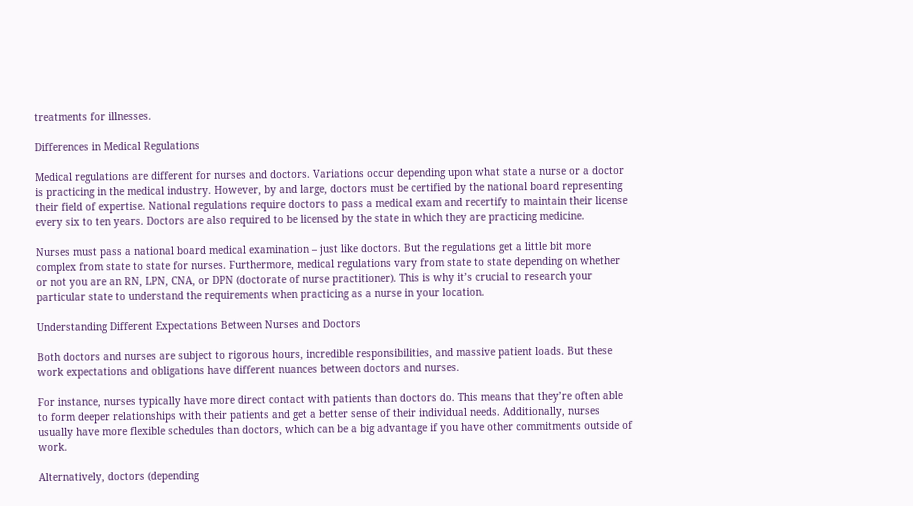treatments for illnesses.

Differences in Medical Regulations

Medical regulations are different for nurses and doctors. Variations occur depending upon what state a nurse or a doctor is practicing in the medical industry. However, by and large, doctors must be certified by the national board representing their field of expertise. National regulations require doctors to pass a medical exam and recertify to maintain their license every six to ten years. Doctors are also required to be licensed by the state in which they are practicing medicine.

Nurses must pass a national board medical examination – just like doctors. But the regulations get a little bit more complex from state to state for nurses. Furthermore, medical regulations vary from state to state depending on whether or not you are an RN, LPN, CNA, or DPN (doctorate of nurse practitioner). This is why it’s crucial to research your particular state to understand the requirements when practicing as a nurse in your location.

Understanding Different Expectations Between Nurses and Doctors

Both doctors and nurses are subject to rigorous hours, incredible responsibilities, and massive patient loads. But these work expectations and obligations have different nuances between doctors and nurses.

For instance, nurses typically have more direct contact with patients than doctors do. This means that they’re often able to form deeper relationships with their patients and get a better sense of their individual needs. Additionally, nurses usually have more flexible schedules than doctors, which can be a big advantage if you have other commitments outside of work.

Alternatively, doctors (depending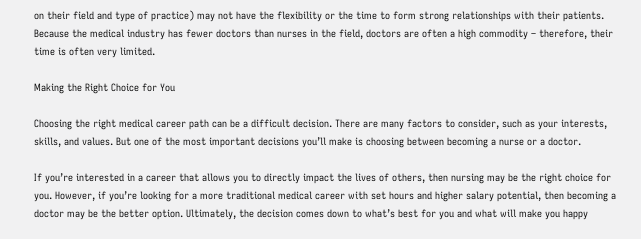on their field and type of practice) may not have the flexibility or the time to form strong relationships with their patients. Because the medical industry has fewer doctors than nurses in the field, doctors are often a high commodity – therefore, their time is often very limited.

Making the Right Choice for You

Choosing the right medical career path can be a difficult decision. There are many factors to consider, such as your interests, skills, and values. But one of the most important decisions you’ll make is choosing between becoming a nurse or a doctor.

If you’re interested in a career that allows you to directly impact the lives of others, then nursing may be the right choice for you. However, if you’re looking for a more traditional medical career with set hours and higher salary potential, then becoming a doctor may be the better option. Ultimately, the decision comes down to what’s best for you and what will make you happy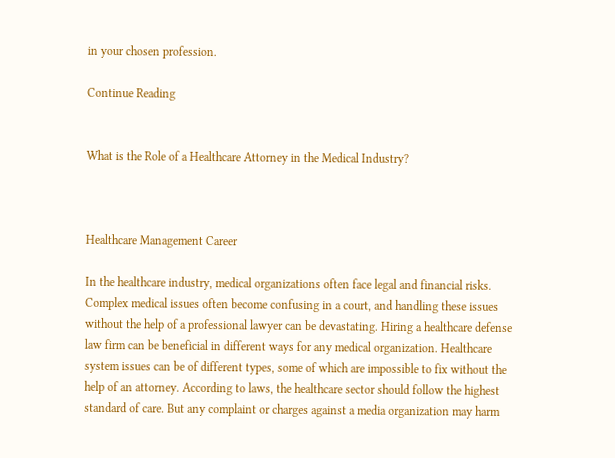in your chosen profession.

Continue Reading


What is the Role of a Healthcare Attorney in the Medical Industry?



Healthcare Management Career

In the healthcare industry, medical organizations often face legal and financial risks. Complex medical issues often become confusing in a court, and handling these issues without the help of a professional lawyer can be devastating. Hiring a healthcare defense law firm can be beneficial in different ways for any medical organization. Healthcare system issues can be of different types, some of which are impossible to fix without the help of an attorney. According to laws, the healthcare sector should follow the highest standard of care. But any complaint or charges against a media organization may harm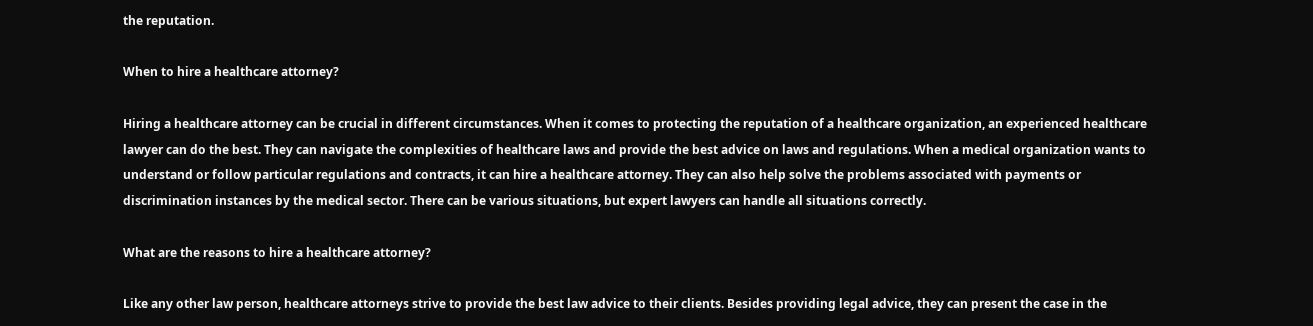the reputation.

When to hire a healthcare attorney?

Hiring a healthcare attorney can be crucial in different circumstances. When it comes to protecting the reputation of a healthcare organization, an experienced healthcare lawyer can do the best. They can navigate the complexities of healthcare laws and provide the best advice on laws and regulations. When a medical organization wants to understand or follow particular regulations and contracts, it can hire a healthcare attorney. They can also help solve the problems associated with payments or discrimination instances by the medical sector. There can be various situations, but expert lawyers can handle all situations correctly.

What are the reasons to hire a healthcare attorney?

Like any other law person, healthcare attorneys strive to provide the best law advice to their clients. Besides providing legal advice, they can present the case in the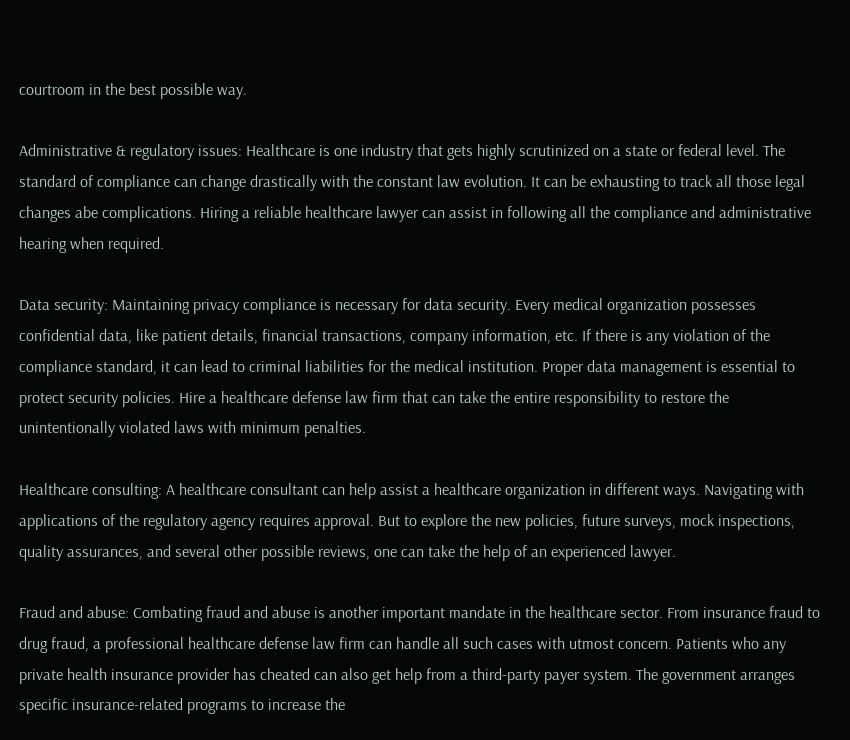courtroom in the best possible way.

Administrative & regulatory issues: Healthcare is one industry that gets highly scrutinized on a state or federal level. The standard of compliance can change drastically with the constant law evolution. It can be exhausting to track all those legal changes abe complications. Hiring a reliable healthcare lawyer can assist in following all the compliance and administrative hearing when required.

Data security: Maintaining privacy compliance is necessary for data security. Every medical organization possesses confidential data, like patient details, financial transactions, company information, etc. If there is any violation of the compliance standard, it can lead to criminal liabilities for the medical institution. Proper data management is essential to protect security policies. Hire a healthcare defense law firm that can take the entire responsibility to restore the unintentionally violated laws with minimum penalties.

Healthcare consulting: A healthcare consultant can help assist a healthcare organization in different ways. Navigating with applications of the regulatory agency requires approval. But to explore the new policies, future surveys, mock inspections, quality assurances, and several other possible reviews, one can take the help of an experienced lawyer.

Fraud and abuse: Combating fraud and abuse is another important mandate in the healthcare sector. From insurance fraud to drug fraud, a professional healthcare defense law firm can handle all such cases with utmost concern. Patients who any private health insurance provider has cheated can also get help from a third-party payer system. The government arranges specific insurance-related programs to increase the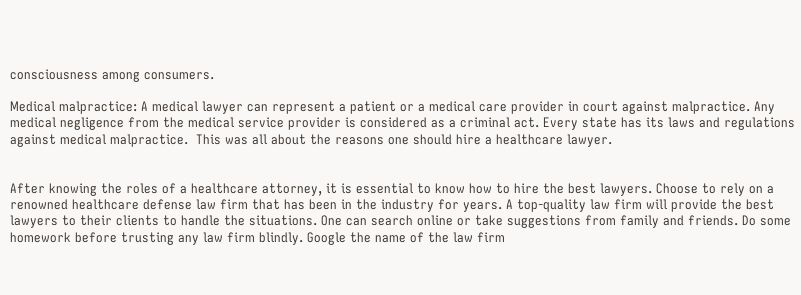consciousness among consumers.

Medical malpractice: A medical lawyer can represent a patient or a medical care provider in court against malpractice. Any medical negligence from the medical service provider is considered as a criminal act. Every state has its laws and regulations against medical malpractice.  This was all about the reasons one should hire a healthcare lawyer.


After knowing the roles of a healthcare attorney, it is essential to know how to hire the best lawyers. Choose to rely on a renowned healthcare defense law firm that has been in the industry for years. A top-quality law firm will provide the best lawyers to their clients to handle the situations. One can search online or take suggestions from family and friends. Do some homework before trusting any law firm blindly. Google the name of the law firm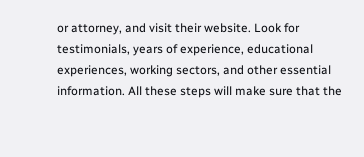or attorney, and visit their website. Look for testimonials, years of experience, educational experiences, working sectors, and other essential information. All these steps will make sure that the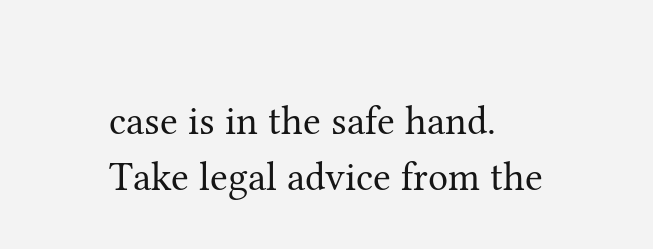case is in the safe hand. Take legal advice from the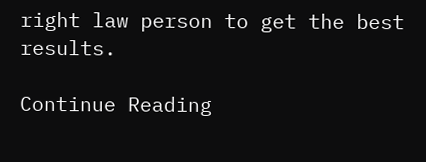right law person to get the best results.

Continue Reading